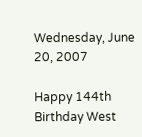Wednesday, June 20, 2007

Happy 144th Birthday West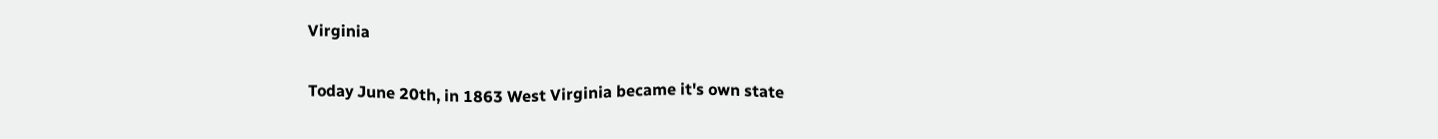Virginia

Today June 20th, in 1863 West Virginia became it's own state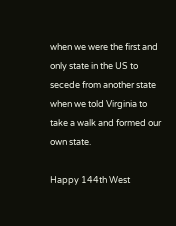when we were the first and only state in the US to secede from another state when we told Virginia to take a walk and formed our own state.

Happy 144th West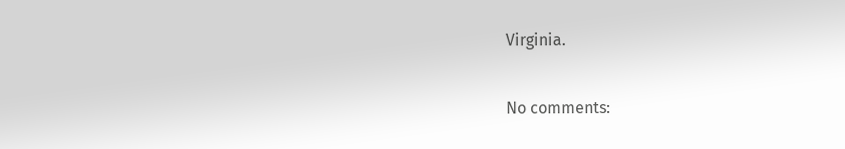Virginia.

No comments: